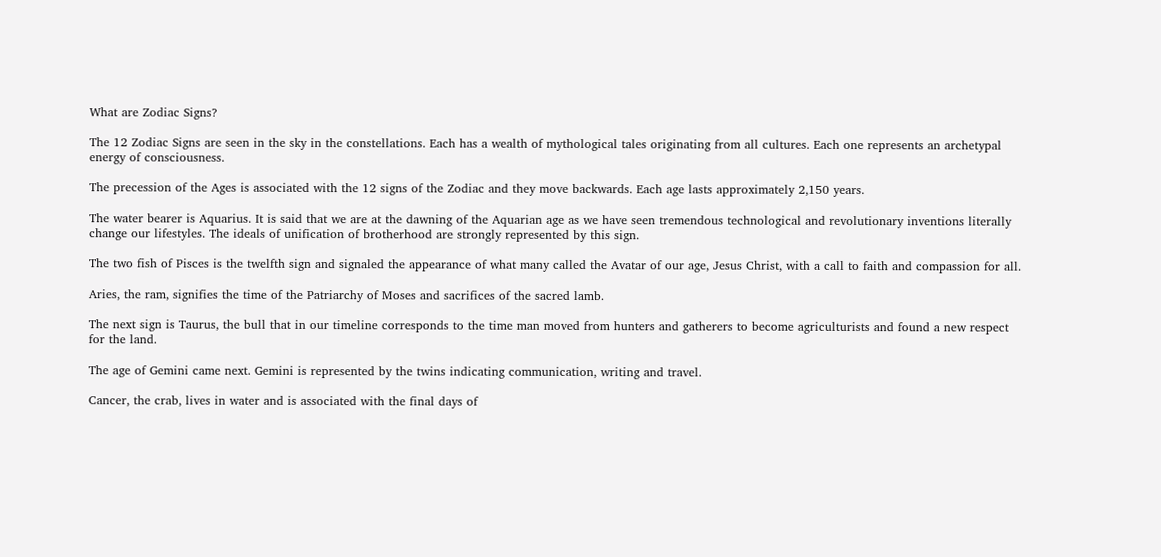What are Zodiac Signs?

The 12 Zodiac Signs are seen in the sky in the constellations. Each has a wealth of mythological tales originating from all cultures. Each one represents an archetypal energy of consciousness.

The precession of the Ages is associated with the 12 signs of the Zodiac and they move backwards. Each age lasts approximately 2,150 years.

The water bearer is Aquarius. It is said that we are at the dawning of the Aquarian age as we have seen tremendous technological and revolutionary inventions literally change our lifestyles. The ideals of unification of brotherhood are strongly represented by this sign.

The two fish of Pisces is the twelfth sign and signaled the appearance of what many called the Avatar of our age, Jesus Christ, with a call to faith and compassion for all.

Aries, the ram, signifies the time of the Patriarchy of Moses and sacrifices of the sacred lamb.

The next sign is Taurus, the bull that in our timeline corresponds to the time man moved from hunters and gatherers to become agriculturists and found a new respect for the land.

The age of Gemini came next. Gemini is represented by the twins indicating communication, writing and travel.

Cancer, the crab, lives in water and is associated with the final days of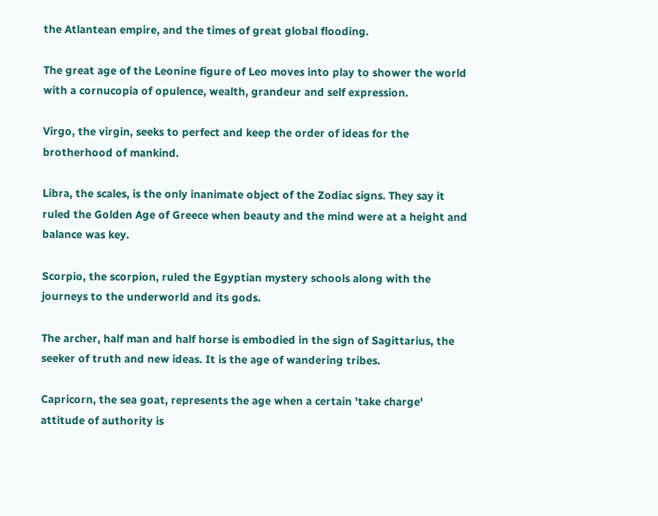the Atlantean empire, and the times of great global flooding.

The great age of the Leonine figure of Leo moves into play to shower the world with a cornucopia of opulence, wealth, grandeur and self expression.

Virgo, the virgin, seeks to perfect and keep the order of ideas for the brotherhood of mankind.

Libra, the scales, is the only inanimate object of the Zodiac signs. They say it ruled the Golden Age of Greece when beauty and the mind were at a height and balance was key.

Scorpio, the scorpion, ruled the Egyptian mystery schools along with the journeys to the underworld and its gods.

The archer, half man and half horse is embodied in the sign of Sagittarius, the seeker of truth and new ideas. It is the age of wandering tribes.

Capricorn, the sea goat, represents the age when a certain 'take charge' attitude of authority is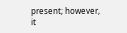present; however, it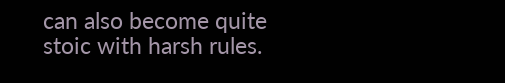can also become quite stoic with harsh rules.